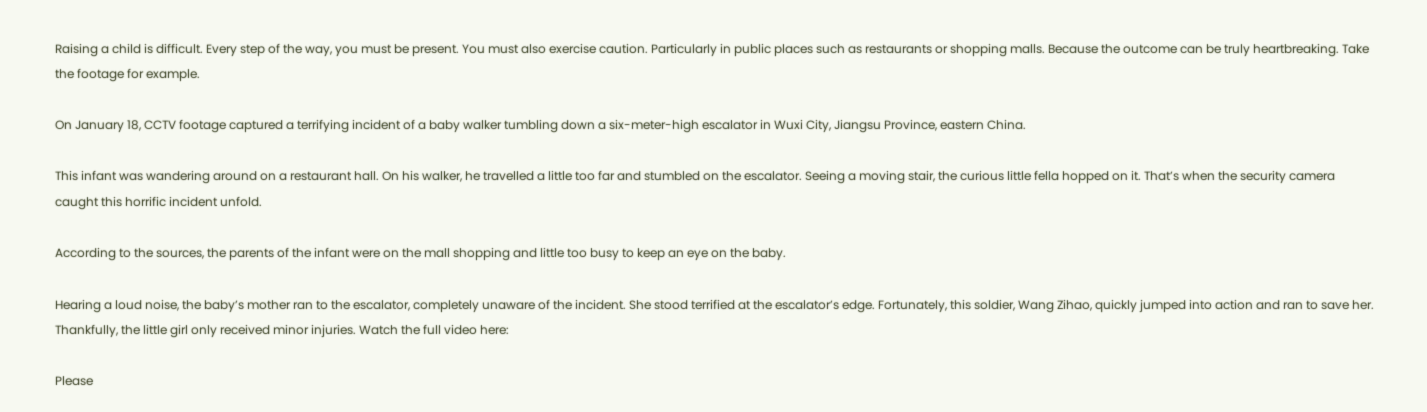Raising a child is difficult. Every step of the way, you must be present. You must also exercise caution. Particularly in public places such as restaurants or shopping malls. Because the outcome can be truly heartbreaking. Take the footage for example.

On January 18, CCTV footage captured a terrifying incident of a baby walker tumbling down a six-meter-high escalator in Wuxi City, Jiangsu Province, eastern China.

This infant was wandering around on a restaurant hall. On his walker, he travelled a little too far and stumbled on the escalator. Seeing a moving stair, the curious little fella hopped on it. That’s when the security camera caught this horrific incident unfold.

According to the sources, the parents of the infant were on the mall shopping and little too busy to keep an eye on the baby.

Hearing a loud noise, the baby’s mother ran to the escalator, completely unaware of the incident. She stood terrified at the escalator’s edge. Fortunately, this soldier, Wang Zihao, quickly jumped into action and ran to save her.  Thankfully, the little girl only received minor injuries. Watch the full video here:

Please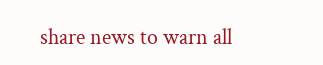share news to warn all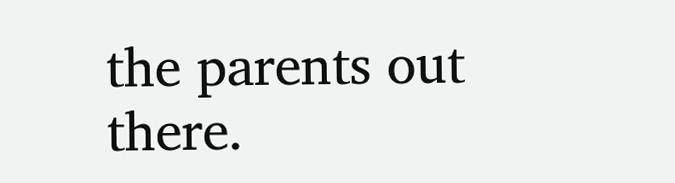the parents out there.